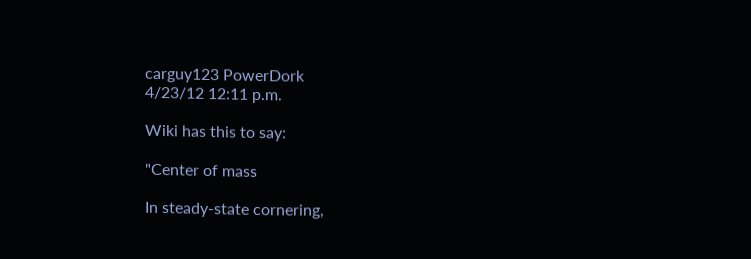carguy123 PowerDork
4/23/12 12:11 p.m.

Wiki has this to say:

"Center of mass

In steady-state cornering,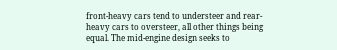front-heavy cars tend to understeer and rear-heavy cars to oversteer, all other things being equal. The mid-engine design seeks to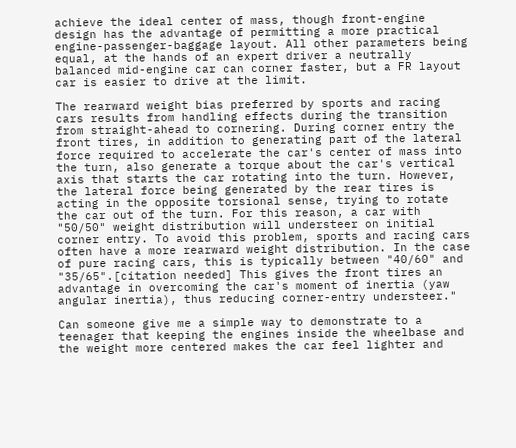achieve the ideal center of mass, though front-engine design has the advantage of permitting a more practical engine-passenger-baggage layout. All other parameters being equal, at the hands of an expert driver a neutrally balanced mid-engine car can corner faster, but a FR layout car is easier to drive at the limit.

The rearward weight bias preferred by sports and racing cars results from handling effects during the transition from straight-ahead to cornering. During corner entry the front tires, in addition to generating part of the lateral force required to accelerate the car's center of mass into the turn, also generate a torque about the car's vertical axis that starts the car rotating into the turn. However, the lateral force being generated by the rear tires is acting in the opposite torsional sense, trying to rotate the car out of the turn. For this reason, a car with "50/50" weight distribution will understeer on initial corner entry. To avoid this problem, sports and racing cars often have a more rearward weight distribution. In the case of pure racing cars, this is typically between "40/60" and "35/65".[citation needed] This gives the front tires an advantage in overcoming the car's moment of inertia (yaw angular inertia), thus reducing corner-entry understeer."

Can someone give me a simple way to demonstrate to a teenager that keeping the engines inside the wheelbase and the weight more centered makes the car feel lighter and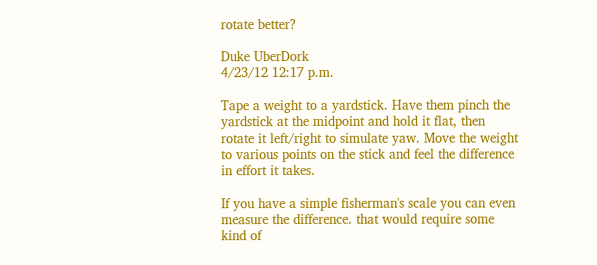rotate better?

Duke UberDork
4/23/12 12:17 p.m.

Tape a weight to a yardstick. Have them pinch the yardstick at the midpoint and hold it flat, then rotate it left/right to simulate yaw. Move the weight to various points on the stick and feel the difference in effort it takes.

If you have a simple fisherman's scale you can even measure the difference. that would require some kind of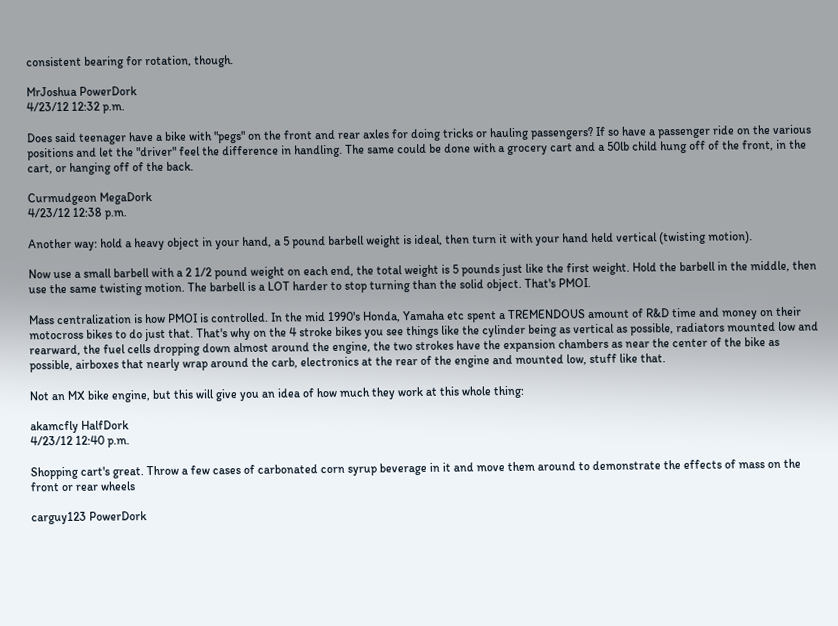consistent bearing for rotation, though.

MrJoshua PowerDork
4/23/12 12:32 p.m.

Does said teenager have a bike with "pegs" on the front and rear axles for doing tricks or hauling passengers? If so have a passenger ride on the various positions and let the "driver" feel the difference in handling. The same could be done with a grocery cart and a 50lb child hung off of the front, in the cart, or hanging off of the back.

Curmudgeon MegaDork
4/23/12 12:38 p.m.

Another way: hold a heavy object in your hand, a 5 pound barbell weight is ideal, then turn it with your hand held vertical (twisting motion).

Now use a small barbell with a 2 1/2 pound weight on each end, the total weight is 5 pounds just like the first weight. Hold the barbell in the middle, then use the same twisting motion. The barbell is a LOT harder to stop turning than the solid object. That's PMOI.

Mass centralization is how PMOI is controlled. In the mid 1990's Honda, Yamaha etc spent a TREMENDOUS amount of R&D time and money on their motocross bikes to do just that. That's why on the 4 stroke bikes you see things like the cylinder being as vertical as possible, radiators mounted low and rearward, the fuel cells dropping down almost around the engine, the two strokes have the expansion chambers as near the center of the bike as possible, airboxes that nearly wrap around the carb, electronics at the rear of the engine and mounted low, stuff like that.

Not an MX bike engine, but this will give you an idea of how much they work at this whole thing:

akamcfly HalfDork
4/23/12 12:40 p.m.

Shopping cart's great. Throw a few cases of carbonated corn syrup beverage in it and move them around to demonstrate the effects of mass on the front or rear wheels

carguy123 PowerDork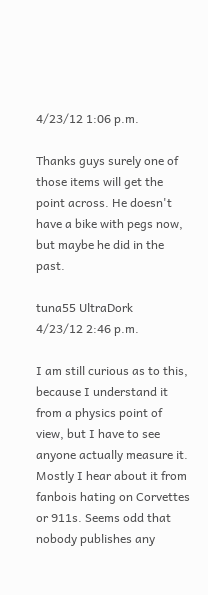4/23/12 1:06 p.m.

Thanks guys surely one of those items will get the point across. He doesn't have a bike with pegs now, but maybe he did in the past.

tuna55 UltraDork
4/23/12 2:46 p.m.

I am still curious as to this, because I understand it from a physics point of view, but I have to see anyone actually measure it. Mostly I hear about it from fanbois hating on Corvettes or 911s. Seems odd that nobody publishes any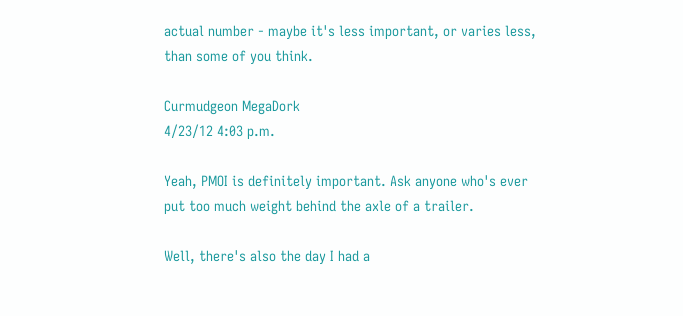actual number - maybe it's less important, or varies less, than some of you think.

Curmudgeon MegaDork
4/23/12 4:03 p.m.

Yeah, PMOI is definitely important. Ask anyone who's ever put too much weight behind the axle of a trailer.

Well, there's also the day I had a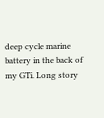deep cycle marine battery in the back of my GTi. Long story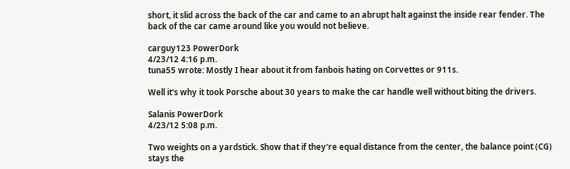short, it slid across the back of the car and came to an abrupt halt against the inside rear fender. The back of the car came around like you would not believe.

carguy123 PowerDork
4/23/12 4:16 p.m.
tuna55 wrote: Mostly I hear about it from fanbois hating on Corvettes or 911s.

Well it's why it took Porsche about 30 years to make the car handle well without biting the drivers.

Salanis PowerDork
4/23/12 5:08 p.m.

Two weights on a yardstick. Show that if they're equal distance from the center, the balance point (CG) stays the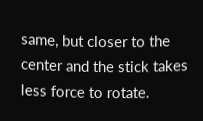same, but closer to the center and the stick takes less force to rotate.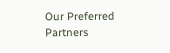Our Preferred Partners